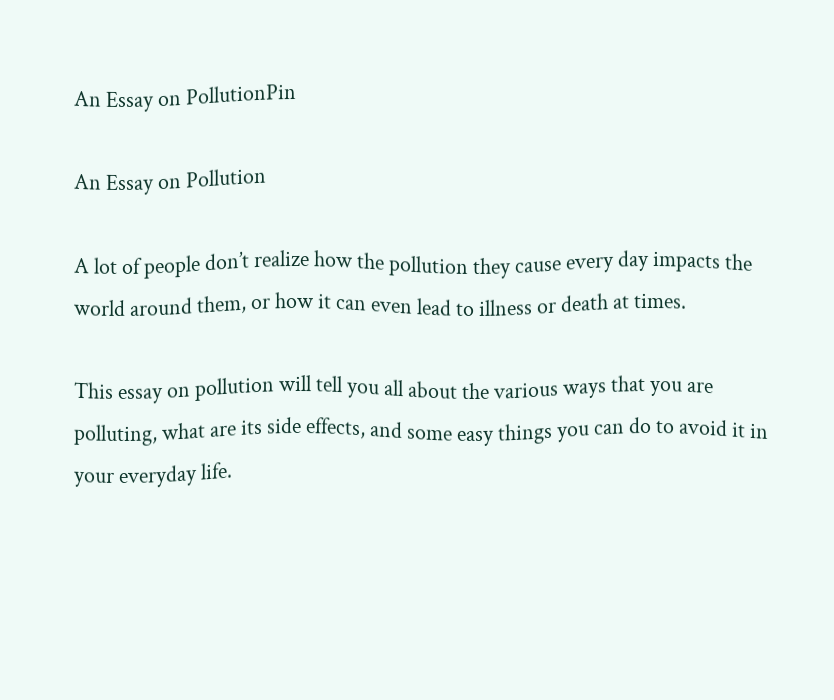An Essay on PollutionPin

An Essay on Pollution

A lot of people don’t realize how the pollution they cause every day impacts the world around them, or how it can even lead to illness or death at times.

This essay on pollution will tell you all about the various ways that you are polluting, what are its side effects, and some easy things you can do to avoid it in your everyday life.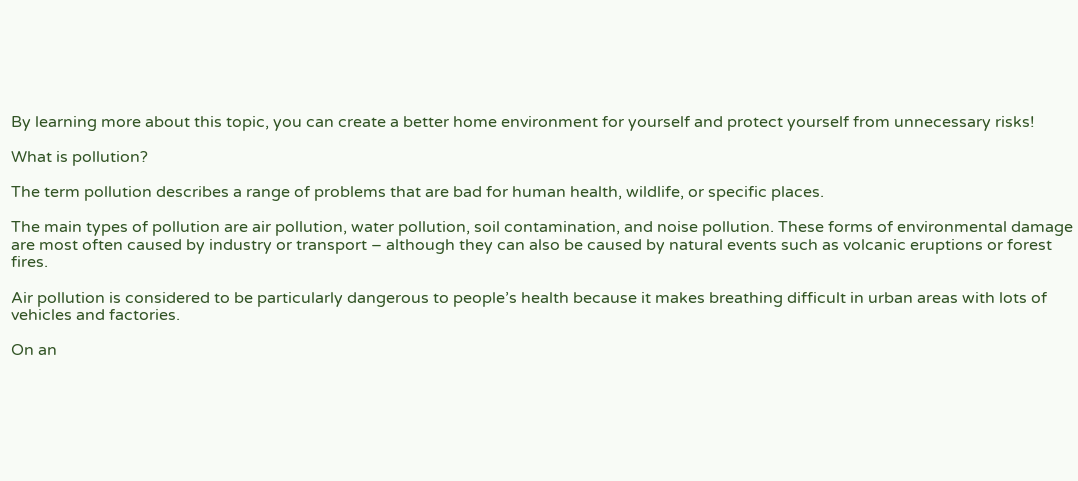By learning more about this topic, you can create a better home environment for yourself and protect yourself from unnecessary risks!

What is pollution?

The term pollution describes a range of problems that are bad for human health, wildlife, or specific places.

The main types of pollution are air pollution, water pollution, soil contamination, and noise pollution. These forms of environmental damage are most often caused by industry or transport – although they can also be caused by natural events such as volcanic eruptions or forest fires.

Air pollution is considered to be particularly dangerous to people’s health because it makes breathing difficult in urban areas with lots of vehicles and factories.

On an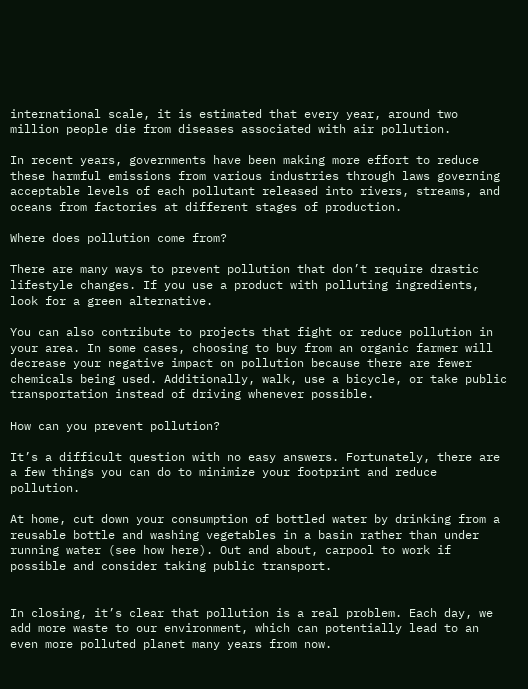international scale, it is estimated that every year, around two million people die from diseases associated with air pollution.

In recent years, governments have been making more effort to reduce these harmful emissions from various industries through laws governing acceptable levels of each pollutant released into rivers, streams, and oceans from factories at different stages of production.

Where does pollution come from?

There are many ways to prevent pollution that don’t require drastic lifestyle changes. If you use a product with polluting ingredients, look for a green alternative.

You can also contribute to projects that fight or reduce pollution in your area. In some cases, choosing to buy from an organic farmer will decrease your negative impact on pollution because there are fewer chemicals being used. Additionally, walk, use a bicycle, or take public transportation instead of driving whenever possible.

How can you prevent pollution?

It’s a difficult question with no easy answers. Fortunately, there are a few things you can do to minimize your footprint and reduce pollution.

At home, cut down your consumption of bottled water by drinking from a reusable bottle and washing vegetables in a basin rather than under running water (see how here). Out and about, carpool to work if possible and consider taking public transport.


In closing, it’s clear that pollution is a real problem. Each day, we add more waste to our environment, which can potentially lead to an even more polluted planet many years from now.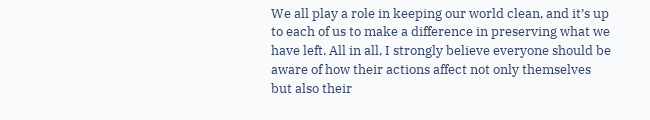We all play a role in keeping our world clean, and it’s up to each of us to make a difference in preserving what we have left. All in all, I strongly believe everyone should be aware of how their actions affect not only themselves but also their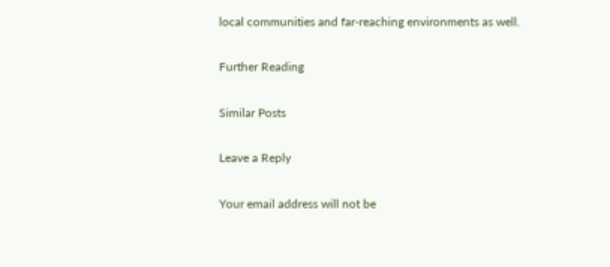local communities and far-reaching environments as well.

Further Reading

Similar Posts

Leave a Reply

Your email address will not be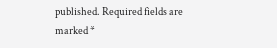published. Required fields are marked *